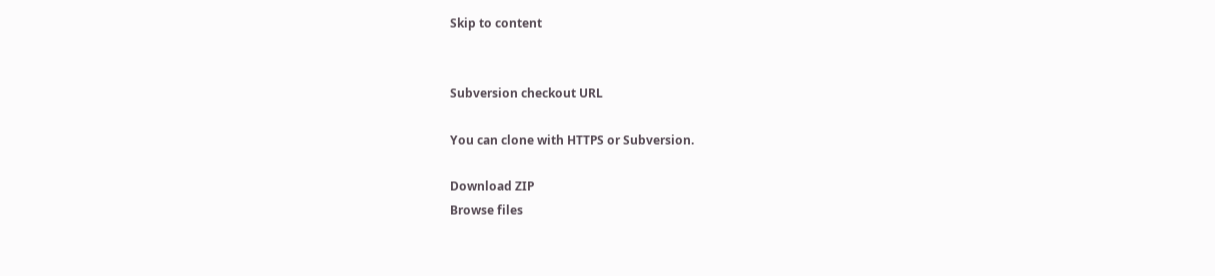Skip to content


Subversion checkout URL

You can clone with HTTPS or Subversion.

Download ZIP
Browse files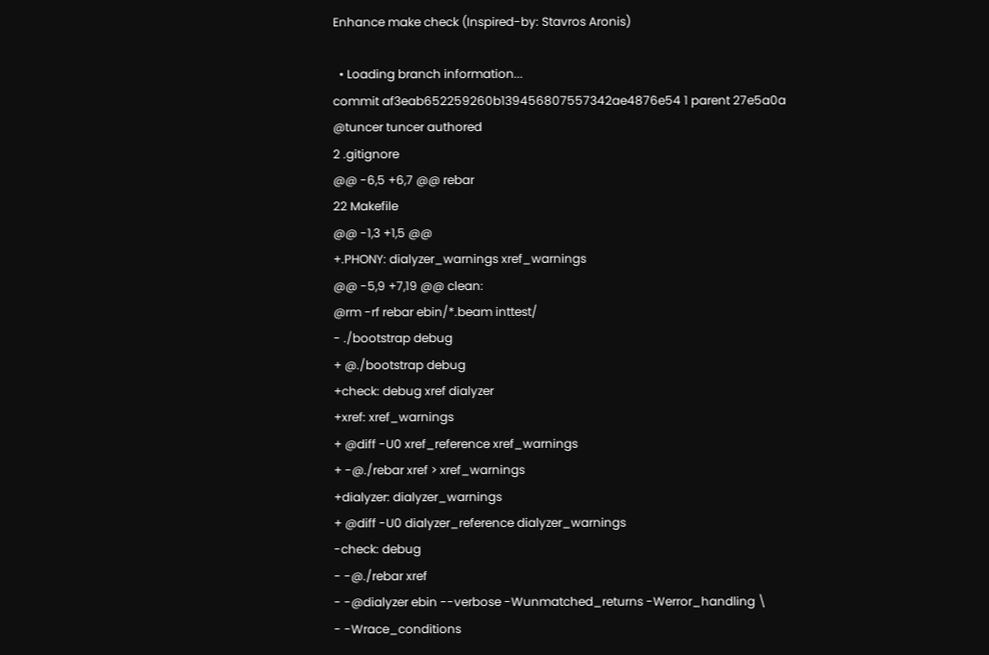Enhance make check (Inspired-by: Stavros Aronis)

  • Loading branch information...
commit af3eab652259260b139456807557342ae4876e54 1 parent 27e5a0a
@tuncer tuncer authored
2 .gitignore
@@ -6,5 +6,7 @@ rebar
22 Makefile
@@ -1,3 +1,5 @@
+.PHONY: dialyzer_warnings xref_warnings
@@ -5,9 +7,19 @@ clean:
@rm -rf rebar ebin/*.beam inttest/
- ./bootstrap debug
+ @./bootstrap debug
+check: debug xref dialyzer
+xref: xref_warnings
+ @diff -U0 xref_reference xref_warnings
+ -@./rebar xref > xref_warnings
+dialyzer: dialyzer_warnings
+ @diff -U0 dialyzer_reference dialyzer_warnings
-check: debug
- -@./rebar xref
- -@dialyzer ebin --verbose -Wunmatched_returns -Werror_handling \
- -Wrace_conditions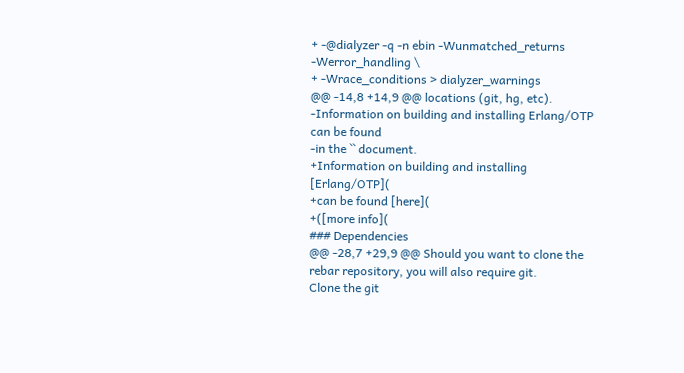+ -@dialyzer -q -n ebin -Wunmatched_returns -Werror_handling \
+ -Wrace_conditions > dialyzer_warnings
@@ -14,8 +14,9 @@ locations (git, hg, etc).
-Information on building and installing Erlang/OTP can be found
-in the `` document.
+Information on building and installing [Erlang/OTP](
+can be found [here](
+([more info](
### Dependencies
@@ -28,7 +29,9 @@ Should you want to clone the rebar repository, you will also require git.
Clone the git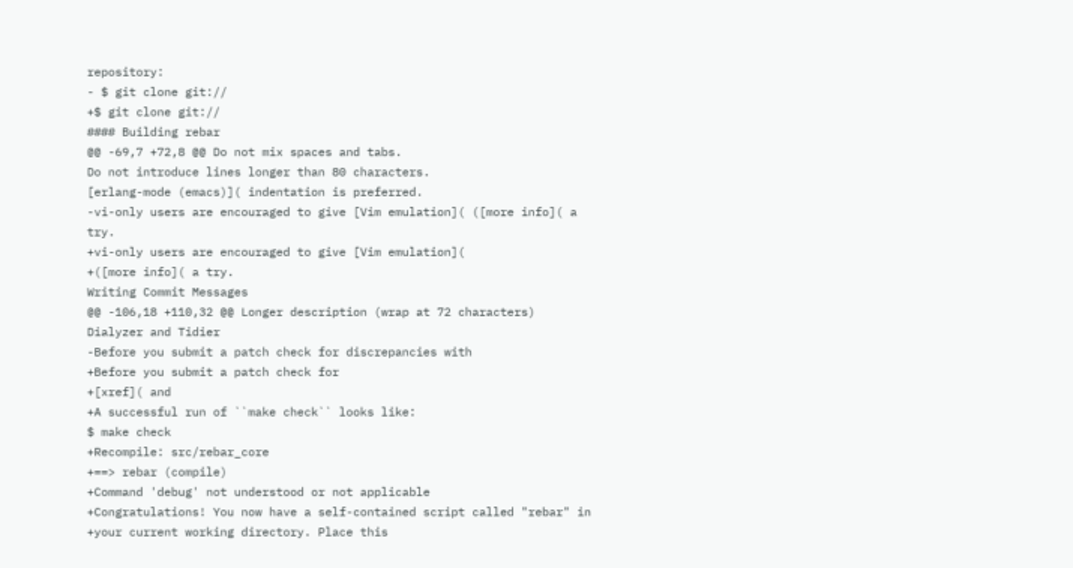repository:
- $ git clone git://
+$ git clone git://
#### Building rebar
@@ -69,7 +72,8 @@ Do not mix spaces and tabs.
Do not introduce lines longer than 80 characters.
[erlang-mode (emacs)]( indentation is preferred.
-vi-only users are encouraged to give [Vim emulation]( ([more info]( a try.
+vi-only users are encouraged to give [Vim emulation](
+([more info]( a try.
Writing Commit Messages
@@ -106,18 +110,32 @@ Longer description (wrap at 72 characters)
Dialyzer and Tidier
-Before you submit a patch check for discrepancies with
+Before you submit a patch check for
+[xref]( and
+A successful run of ``make check`` looks like:
$ make check
+Recompile: src/rebar_core
+==> rebar (compile)
+Command 'debug' not understood or not applicable
+Congratulations! You now have a self-contained script called "rebar" in
+your current working directory. Place this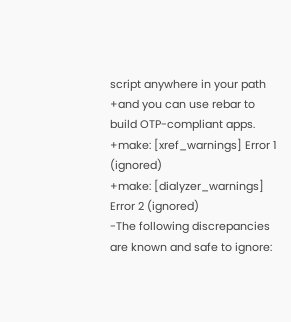script anywhere in your path
+and you can use rebar to build OTP-compliant apps.
+make: [xref_warnings] Error 1 (ignored)
+make: [dialyzer_warnings] Error 2 (ignored)
-The following discrepancies are known and safe to ignore: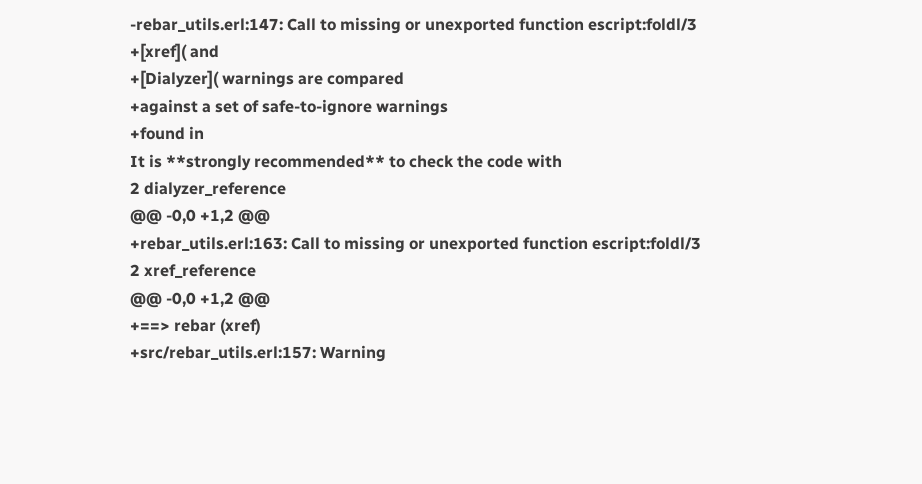-rebar_utils.erl:147: Call to missing or unexported function escript:foldl/3
+[xref]( and
+[Dialyzer]( warnings are compared
+against a set of safe-to-ignore warnings
+found in
It is **strongly recommended** to check the code with
2 dialyzer_reference
@@ -0,0 +1,2 @@
+rebar_utils.erl:163: Call to missing or unexported function escript:foldl/3
2 xref_reference
@@ -0,0 +1,2 @@
+==> rebar (xref)
+src/rebar_utils.erl:157: Warning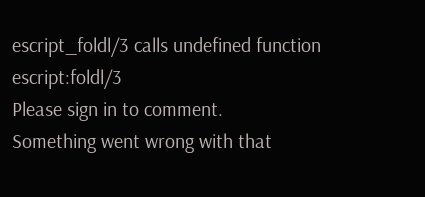escript_foldl/3 calls undefined function escript:foldl/3
Please sign in to comment.
Something went wrong with that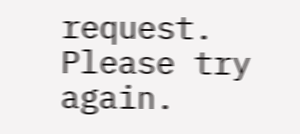request. Please try again.